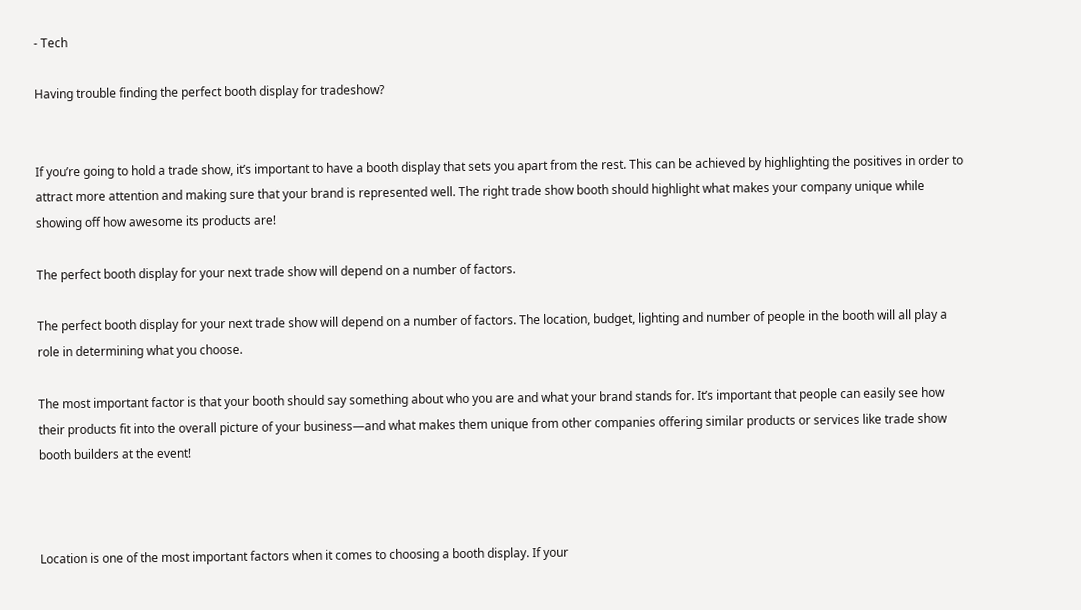- Tech

Having trouble finding the perfect booth display for tradeshow?


If you’re going to hold a trade show, it’s important to have a booth display that sets you apart from the rest. This can be achieved by highlighting the positives in order to attract more attention and making sure that your brand is represented well. The right trade show booth should highlight what makes your company unique while showing off how awesome its products are!

The perfect booth display for your next trade show will depend on a number of factors.

The perfect booth display for your next trade show will depend on a number of factors. The location, budget, lighting and number of people in the booth will all play a role in determining what you choose.

The most important factor is that your booth should say something about who you are and what your brand stands for. It’s important that people can easily see how their products fit into the overall picture of your business—and what makes them unique from other companies offering similar products or services like trade show booth builders at the event!



Location is one of the most important factors when it comes to choosing a booth display. If your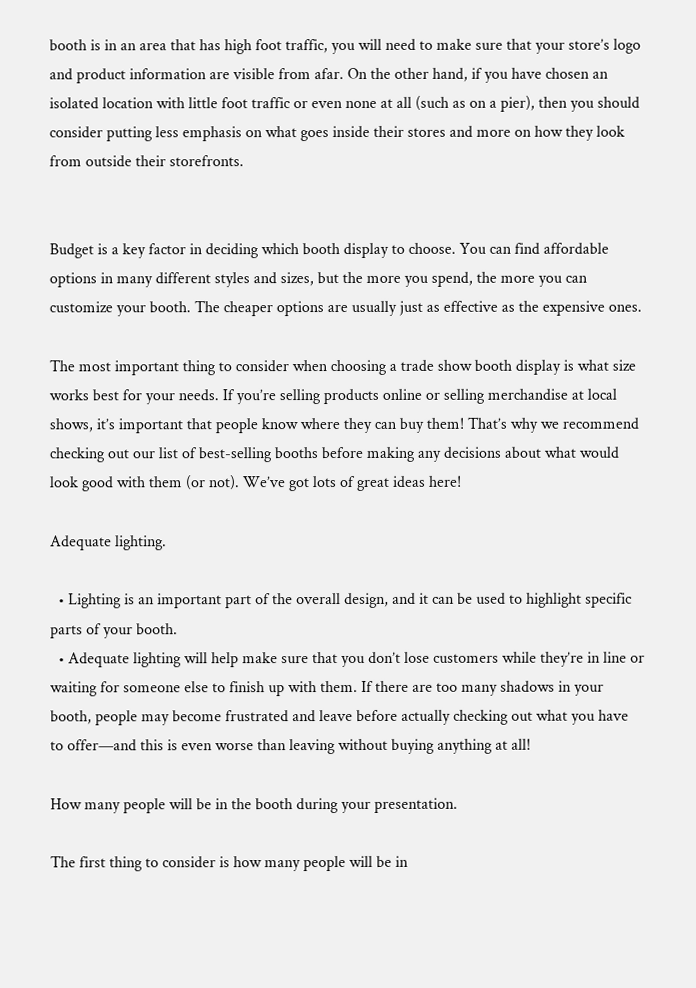booth is in an area that has high foot traffic, you will need to make sure that your store’s logo and product information are visible from afar. On the other hand, if you have chosen an isolated location with little foot traffic or even none at all (such as on a pier), then you should consider putting less emphasis on what goes inside their stores and more on how they look from outside their storefronts.


Budget is a key factor in deciding which booth display to choose. You can find affordable options in many different styles and sizes, but the more you spend, the more you can customize your booth. The cheaper options are usually just as effective as the expensive ones.

The most important thing to consider when choosing a trade show booth display is what size works best for your needs. If you’re selling products online or selling merchandise at local shows, it’s important that people know where they can buy them! That’s why we recommend checking out our list of best-selling booths before making any decisions about what would look good with them (or not). We’ve got lots of great ideas here!

Adequate lighting.

  • Lighting is an important part of the overall design, and it can be used to highlight specific parts of your booth.
  • Adequate lighting will help make sure that you don’t lose customers while they’re in line or waiting for someone else to finish up with them. If there are too many shadows in your booth, people may become frustrated and leave before actually checking out what you have to offer—and this is even worse than leaving without buying anything at all!

How many people will be in the booth during your presentation.

The first thing to consider is how many people will be in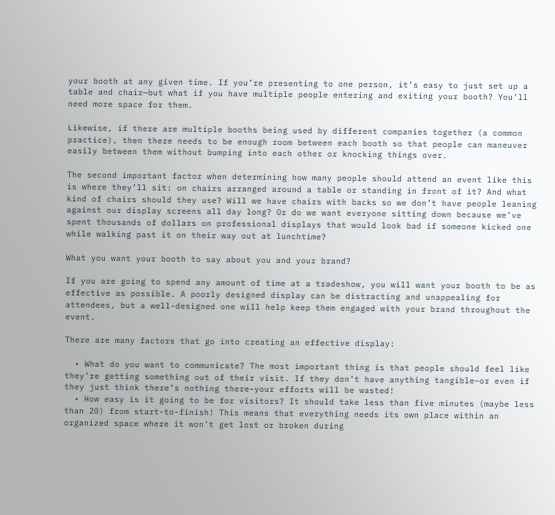your booth at any given time. If you’re presenting to one person, it’s easy to just set up a table and chair—but what if you have multiple people entering and exiting your booth? You’ll need more space for them.

Likewise, if there are multiple booths being used by different companies together (a common practice), then there needs to be enough room between each booth so that people can maneuver easily between them without bumping into each other or knocking things over.

The second important factor when determining how many people should attend an event like this is where they’ll sit: on chairs arranged around a table or standing in front of it? And what kind of chairs should they use? Will we have chairs with backs so we don’t have people leaning against our display screens all day long? Or do we want everyone sitting down because we’ve spent thousands of dollars on professional displays that would look bad if someone kicked one while walking past it on their way out at lunchtime?

What you want your booth to say about you and your brand?

If you are going to spend any amount of time at a tradeshow, you will want your booth to be as effective as possible. A poorly designed display can be distracting and unappealing for attendees, but a well-designed one will help keep them engaged with your brand throughout the event.

There are many factors that go into creating an effective display:

  • What do you want to communicate? The most important thing is that people should feel like they’re getting something out of their visit. If they don’t have anything tangible–or even if they just think there’s nothing there–your efforts will be wasted!
  • How easy is it going to be for visitors? It should take less than five minutes (maybe less than 20) from start-to-finish! This means that everything needs its own place within an organized space where it won’t get lost or broken during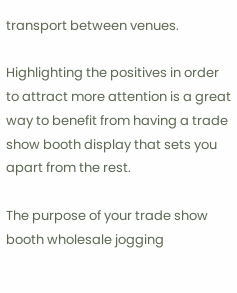transport between venues.

Highlighting the positives in order to attract more attention is a great way to benefit from having a trade show booth display that sets you apart from the rest.

The purpose of your trade show booth wholesale jogging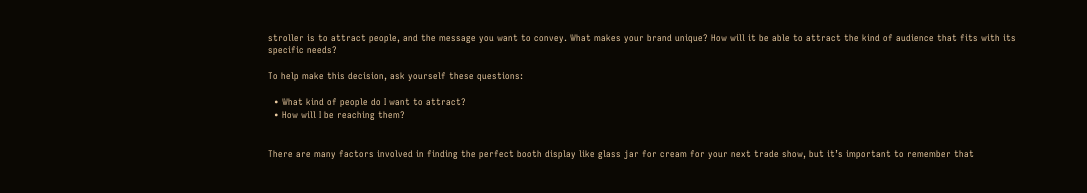stroller is to attract people, and the message you want to convey. What makes your brand unique? How will it be able to attract the kind of audience that fits with its specific needs?

To help make this decision, ask yourself these questions:

  • What kind of people do I want to attract?
  • How will I be reaching them?


There are many factors involved in finding the perfect booth display like glass jar for cream for your next trade show, but it’s important to remember that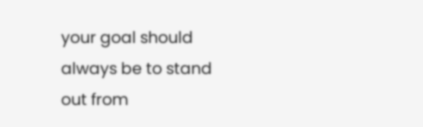your goal should always be to stand out from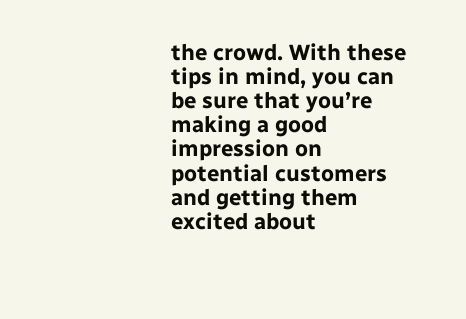the crowd. With these tips in mind, you can be sure that you’re making a good impression on potential customers and getting them excited about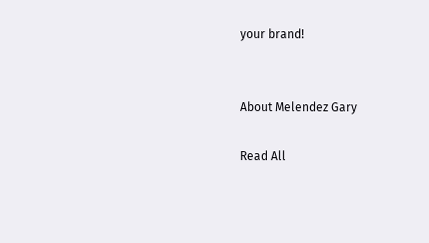your brand!


About Melendez Gary

Read All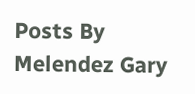Posts By Melendez Gary